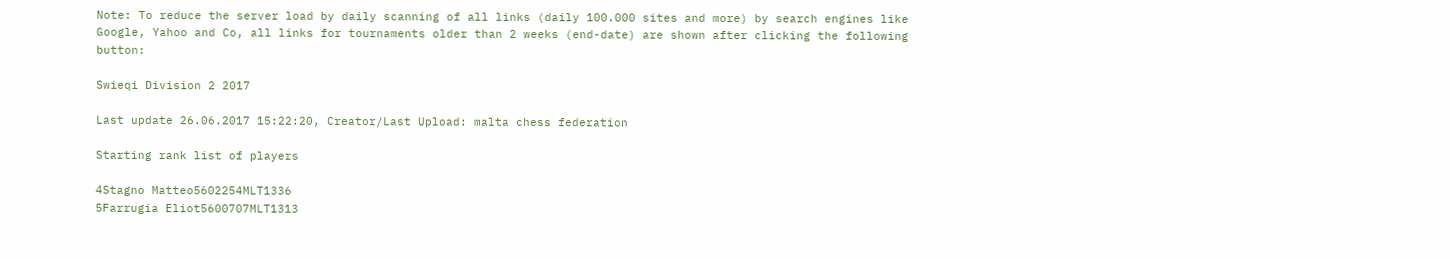Note: To reduce the server load by daily scanning of all links (daily 100.000 sites and more) by search engines like Google, Yahoo and Co, all links for tournaments older than 2 weeks (end-date) are shown after clicking the following button:

Swieqi Division 2 2017

Last update 26.06.2017 15:22:20, Creator/Last Upload: malta chess federation

Starting rank list of players

4Stagno Matteo5602254MLT1336
5Farrugia Eliot5600707MLT1313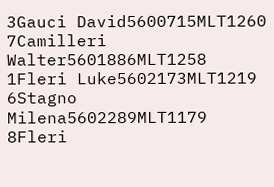3Gauci David5600715MLT1260
7Camilleri Walter5601886MLT1258
1Fleri Luke5602173MLT1219
6Stagno Milena5602289MLT1179
8Fleri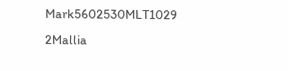Mark5602530MLT1029
2Mallia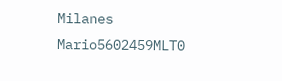Milanes Mario5602459MLT0